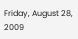Friday, August 28, 2009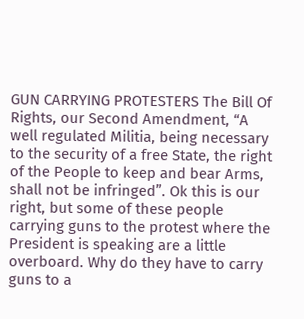GUN CARRYING PROTESTERS The Bill Of Rights, our Second Amendment, “A well regulated Militia, being necessary to the security of a free State, the right of the People to keep and bear Arms, shall not be infringed”. Ok this is our right, but some of these people carrying guns to the protest where the President is speaking are a little overboard. Why do they have to carry guns to a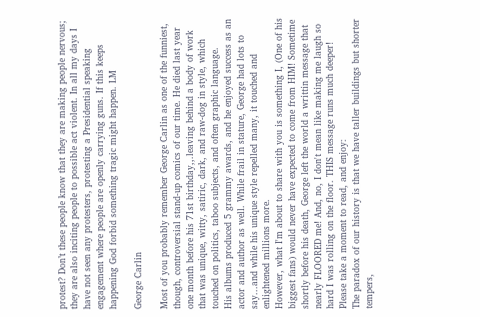protest? Don’t these people know that they are making people nervous; they are also inciting people to possible act violent. In all my days I have not seen any protesters, protesting a Presidential speaking engagement where people are openly carrying guns. If this keeps happening God forbid something tragic might happen. LM

George Carlin

Most of you probably remember George Carlin as one of the funniest, though, controversial stand-up comics of our time. He died last year one month before his 71st birthday,,.leaving behind a body of work that was unique, witty, satiric, dark, and raw-dog in style, which touched on politics, taboo subjects, and often graphic language.
His albums produced 5 grammy awards, and he enjoyed success as an actor and author as well. While frail in stature, George had lots to say...and while his unique style repelled many, it touched and enlightened millions more.
However, what I'm about to share with you is something I, (One of his biggest fans) would never have expected to come from HIM! Sometime shortly before his death, George left the world a writtin message that nearly FLOORED me! And, no, I don't mean like making me laugh so hard I was rolling on the floor. THIS message runs much deeper! Please take a moment to read, and enjoy:
The paradox of our history is that we have taller buildings but shorter tempers,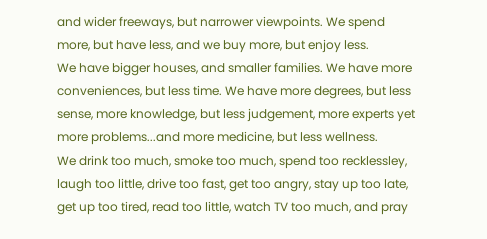and wider freeways, but narrower viewpoints. We spend more, but have less, and we buy more, but enjoy less.
We have bigger houses, and smaller families. We have more conveniences, but less time. We have more degrees, but less sense, more knowledge, but less judgement, more experts yet more problems...and more medicine, but less wellness.
We drink too much, smoke too much, spend too recklessley, laugh too little, drive too fast, get too angry, stay up too late, get up too tired, read too little, watch TV too much, and pray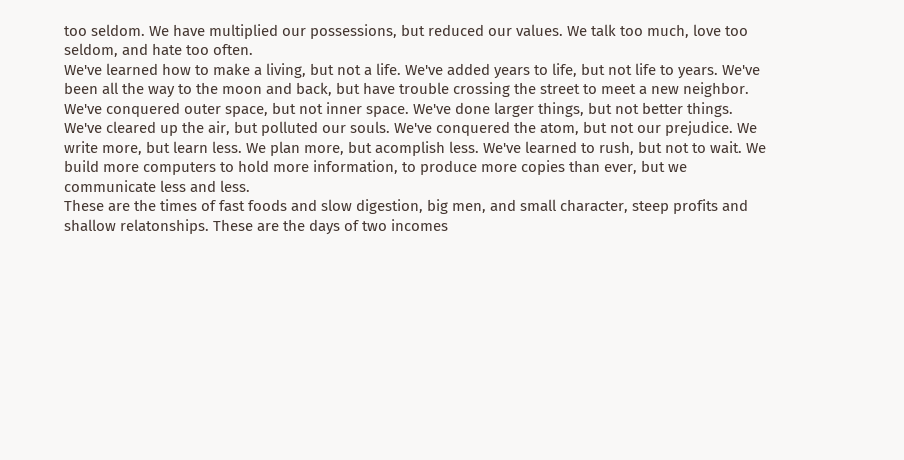too seldom. We have multiplied our possessions, but reduced our values. We talk too much, love too seldom, and hate too often.
We've learned how to make a living, but not a life. We've added years to life, but not life to years. We've been all the way to the moon and back, but have trouble crossing the street to meet a new neighbor. We've conquered outer space, but not inner space. We've done larger things, but not better things.
We've cleared up the air, but polluted our souls. We've conquered the atom, but not our prejudice. We write more, but learn less. We plan more, but acomplish less. We've learned to rush, but not to wait. We build more computers to hold more information, to produce more copies than ever, but we communicate less and less.
These are the times of fast foods and slow digestion, big men, and small character, steep profits and shallow relatonships. These are the days of two incomes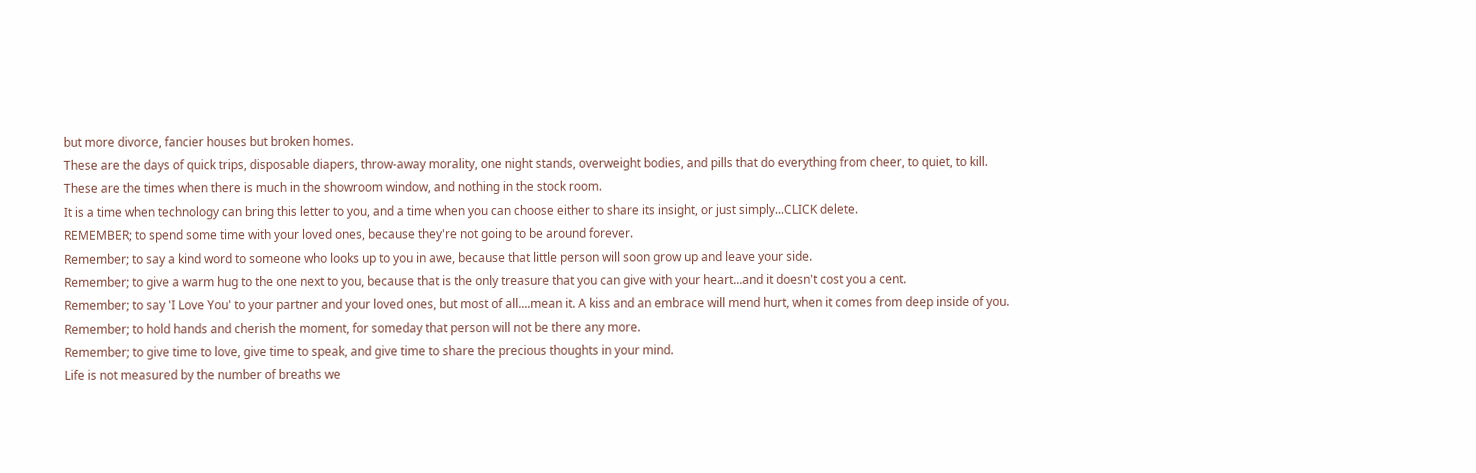but more divorce, fancier houses but broken homes.
These are the days of quick trips, disposable diapers, throw-away morality, one night stands, overweight bodies, and pills that do everything from cheer, to quiet, to kill. These are the times when there is much in the showroom window, and nothing in the stock room.
It is a time when technology can bring this letter to you, and a time when you can choose either to share its insight, or just simply...CLICK delete.
REMEMBER; to spend some time with your loved ones, because they're not going to be around forever.
Remember; to say a kind word to someone who looks up to you in awe, because that little person will soon grow up and leave your side.
Remember; to give a warm hug to the one next to you, because that is the only treasure that you can give with your heart...and it doesn't cost you a cent.
Remember; to say 'I Love You' to your partner and your loved ones, but most of all....mean it. A kiss and an embrace will mend hurt, when it comes from deep inside of you.
Remember; to hold hands and cherish the moment, for someday that person will not be there any more.
Remember; to give time to love, give time to speak, and give time to share the precious thoughts in your mind.
Life is not measured by the number of breaths we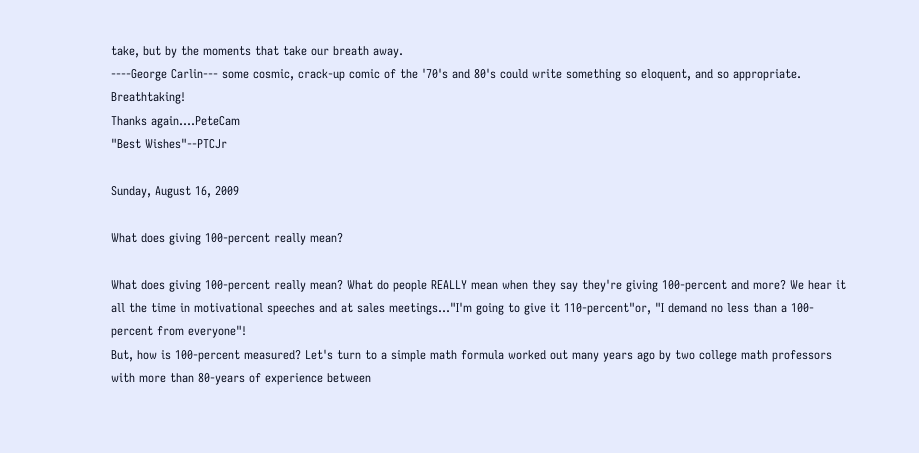take, but by the moments that take our breath away.
----George Carlin--- some cosmic, crack-up comic of the '70's and 80's could write something so eloquent, and so appropriate. Breathtaking!
Thanks again....PeteCam
"Best Wishes"--PTCJr

Sunday, August 16, 2009

What does giving 100-percent really mean?

What does giving 100-percent really mean? What do people REALLY mean when they say they're giving 100-percent and more? We hear it all the time in motivational speeches and at sales meetings..."I'm going to give it 110-percent"or, "I demand no less than a 100-percent from everyone"!
But, how is 100-percent measured? Let's turn to a simple math formula worked out many years ago by two college math professors with more than 80-years of experience between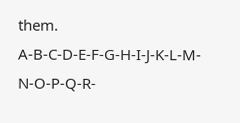them.
A-B-C-D-E-F-G-H-I-J-K-L-M-N-O-P-Q-R-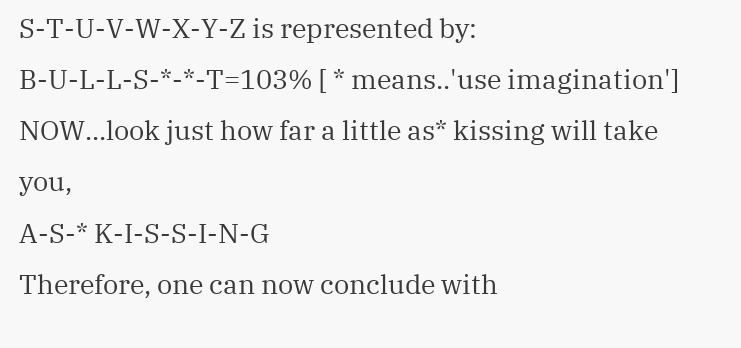S-T-U-V-W-X-Y-Z is represented by:
B-U-L-L-S-*-*-T=103% [ * means..'use imagination']
NOW...look just how far a little as* kissing will take you,
A-S-* K-I-S-S-I-N-G
Therefore, one can now conclude with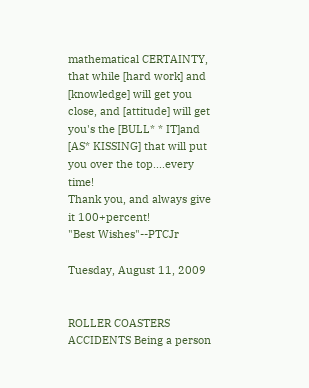mathematical CERTAINTY, that while [hard work] and [knowledge] will get you close, and [attitude] will get you's the [BULL* * IT]and [AS* KISSING] that will put you over the top....every time!
Thank you, and always give it 100+percent!
"Best Wishes"--PTCJr

Tuesday, August 11, 2009


ROLLER COASTERS ACCIDENTS Being a person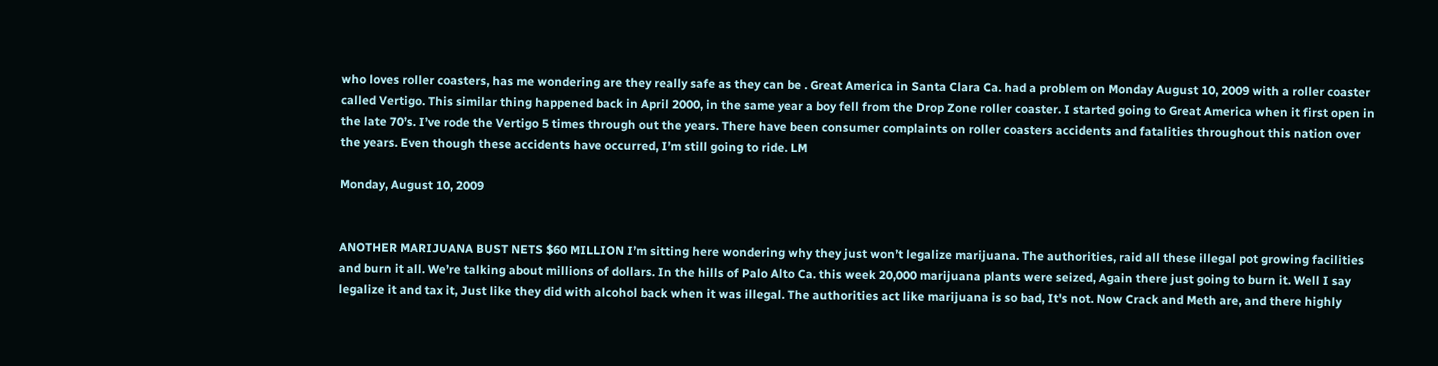who loves roller coasters, has me wondering are they really safe as they can be . Great America in Santa Clara Ca. had a problem on Monday August 10, 2009 with a roller coaster called Vertigo. This similar thing happened back in April 2000, in the same year a boy fell from the Drop Zone roller coaster. I started going to Great America when it first open in the late 70’s. I’ve rode the Vertigo 5 times through out the years. There have been consumer complaints on roller coasters accidents and fatalities throughout this nation over the years. Even though these accidents have occurred, I’m still going to ride. LM

Monday, August 10, 2009


ANOTHER MARIJUANA BUST NETS $60 MILLION I’m sitting here wondering why they just won’t legalize marijuana. The authorities, raid all these illegal pot growing facilities and burn it all. We’re talking about millions of dollars. In the hills of Palo Alto Ca. this week 20,000 marijuana plants were seized, Again there just going to burn it. Well I say legalize it and tax it, Just like they did with alcohol back when it was illegal. The authorities act like marijuana is so bad, It's not. Now Crack and Meth are, and there highly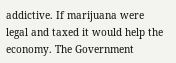addictive. If marijuana were legal and taxed it would help the economy. The Government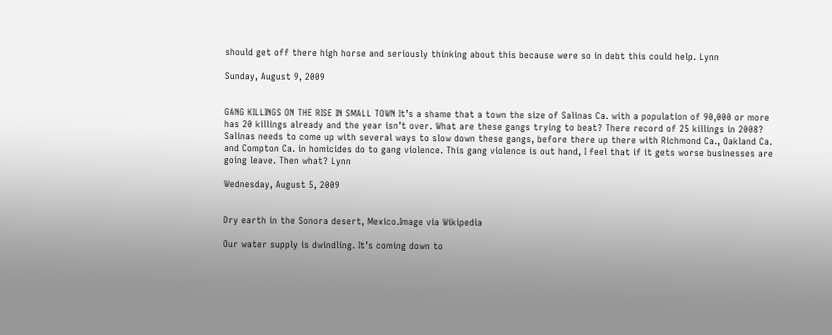should get off there high horse and seriously thinking about this because were so in debt this could help. Lynn

Sunday, August 9, 2009


GANG KILLINGS ON THE RISE IN SMALL TOWN It’s a shame that a town the size of Salinas Ca. with a population of 90,000 or more has 20 killings already and the year isn’t over. What are these gangs trying to beat? There record of 25 killings in 2008? Salinas needs to come up with several ways to slow down these gangs, before there up there with Richmond Ca., Oakland Ca. and Compton Ca. in homicides do to gang violence. This gang violence is out hand, I feel that if it gets worse businesses are going leave. Then what? Lynn

Wednesday, August 5, 2009


Dry earth in the Sonora desert, Mexico.Image via Wikipedia

Our water supply is dwindling. It’s coming down to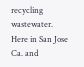recycling wastewater.
Here in San Jose Ca. and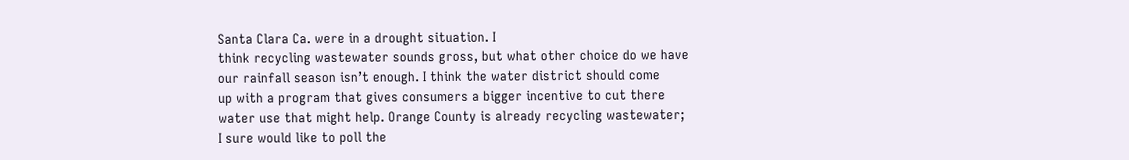Santa Clara Ca. were in a drought situation. I
think recycling wastewater sounds gross, but what other choice do we have
our rainfall season isn’t enough. I think the water district should come
up with a program that gives consumers a bigger incentive to cut there
water use that might help. Orange County is already recycling wastewater;
I sure would like to poll the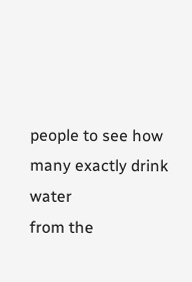people to see how many exactly drink water
from the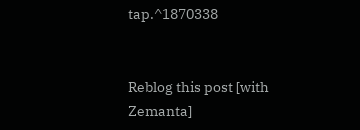tap.^1870338


Reblog this post [with Zemanta]